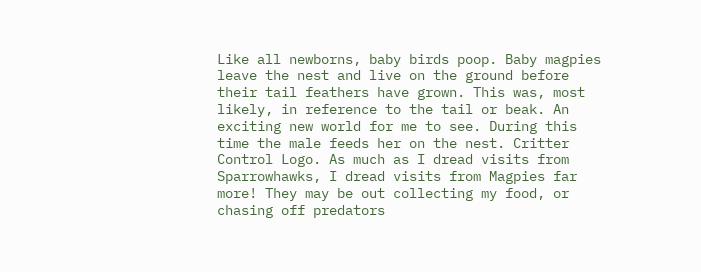Like all newborns, baby birds poop. Baby magpies leave the nest and live on the ground before their tail feathers have grown. This was, most likely, in reference to the tail or beak. An exciting new world for me to see. During this time the male feeds her on the nest. Critter Control Logo. As much as I dread visits from Sparrowhawks, I dread visits from Magpies far more! They may be out collecting my food, or chasing off predators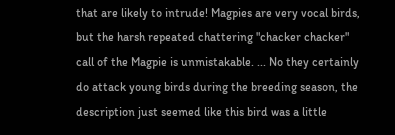that are likely to intrude! Magpies are very vocal birds, but the harsh repeated chattering "chacker chacker" call of the Magpie is unmistakable. ... No they certainly do attack young birds during the breeding season, the description just seemed like this bird was a little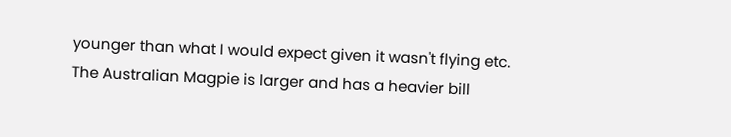younger than what I would expect given it wasn't flying etc. The Australian Magpie is larger and has a heavier bill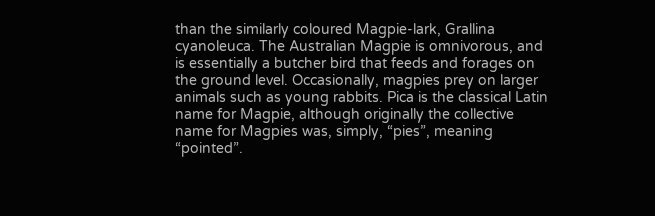than the similarly coloured Magpie-lark, Grallina cyanoleuca. The Australian Magpie is omnivorous, and is essentially a butcher bird that feeds and forages on the ground level. Occasionally, magpies prey on larger animals such as young rabbits. Pica is the classical Latin name for Magpie, although originally the collective name for Magpies was, simply, “pies”, meaning “pointed”.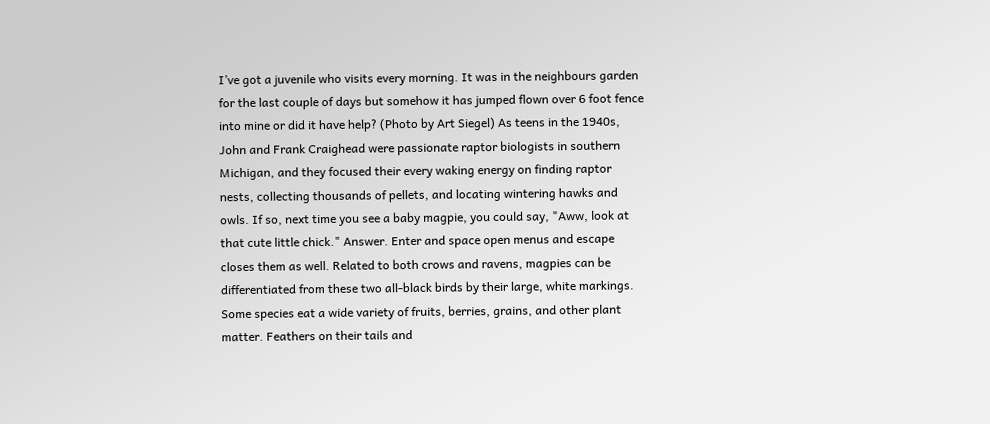I’ve got a juvenile who visits every morning. It was in the neighbours garden for the last couple of days but somehow it has jumped flown over 6 foot fence into mine or did it have help? (Photo by Art Siegel) As teens in the 1940s, John and Frank Craighead were passionate raptor biologists in southern Michigan, and they focused their every waking energy on finding raptor nests, collecting thousands of pellets, and locating wintering hawks and owls. If so, next time you see a baby magpie, you could say, "Aww, look at that cute little chick." Answer. Enter and space open menus and escape closes them as well. Related to both crows and ravens, magpies can be differentiated from these two all-black birds by their large, white markings. Some species eat a wide variety of fruits, berries, grains, and other plant matter. Feathers on their tails and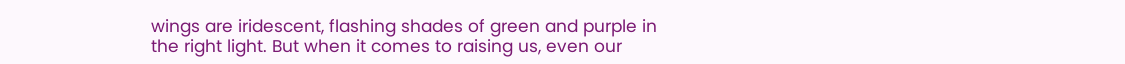wings are iridescent, flashing shades of green and purple in the right light. But when it comes to raising us, even our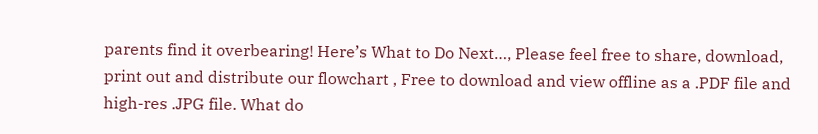parents find it overbearing! Here’s What to Do Next…, Please feel free to share, download, print out and distribute our flowchart , Free to download and view offline as a .PDF file and high-res .JPG file. What do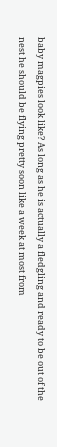baby magpies look like? As long as he is actually a fledgling and ready to be out of the nest he should be flying pretty soon like a week at most from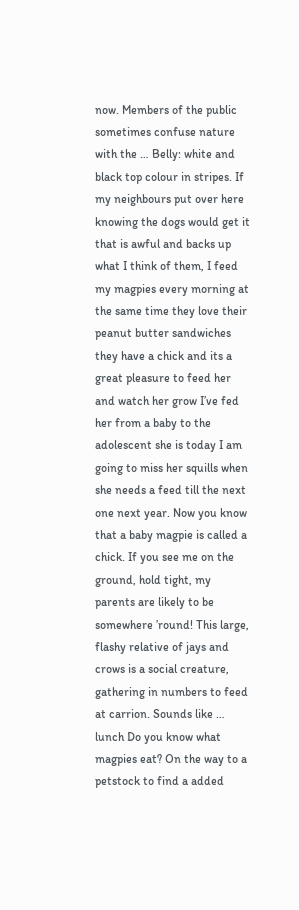now. Members of the public sometimes confuse nature with the … Belly: white and black top colour in stripes. If my neighbours put over here knowing the dogs would get it that is awful and backs up what I think of them, I feed my magpies every morning at the same time they love their peanut butter sandwiches they have a chick and its a great pleasure to feed her and watch her grow I’ve fed her from a baby to the adolescent she is today I am going to miss her squills when she needs a feed till the next one next year. Now you know that a baby magpie is called a chick. If you see me on the ground, hold tight, my parents are likely to be somewhere ’round! This large, flashy relative of jays and crows is a social creature, gathering in numbers to feed at carrion. Sounds like … lunch Do you know what magpies eat? On the way to a petstock to find a added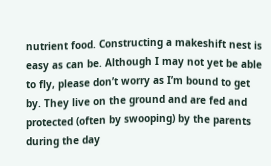nutrient food. Constructing a makeshift nest is easy as can be. Although I may not yet be able to fly, please don’t worry as I’m bound to get by. They live on the ground and are fed and protected (often by swooping) by the parents during the day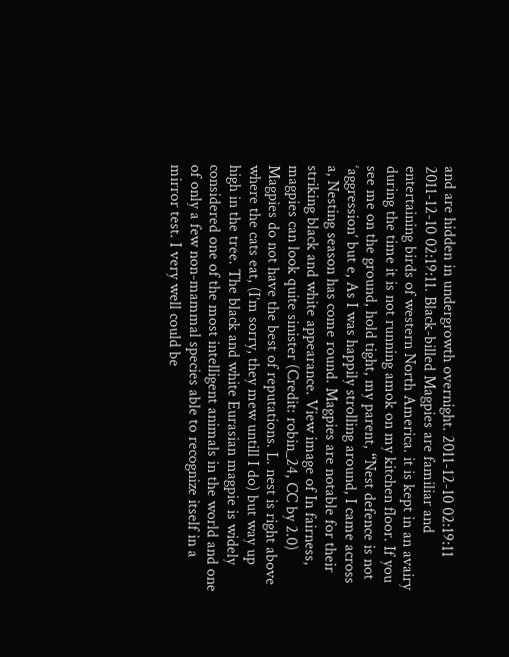and are hidden in undergrowth overnight. 2011-12-10 02:19:11 2011-12-10 02:19:11. Black-billed Magpies are familiar and entertaining birds of western North America. it is kept in an avairy during the time it is not running amok on my kitchen floor. If you see me on the ground, hold tight, my parent, “Nest defence is not ‘aggression’ but e, As I was happily strolling around, I came across a, Nesting season has come round. Magpies are notable for their striking black and white appearance. View image of In fairness, magpies can look quite sinister (Credit: robin_24, CC by 2.0) Magpies do not have the best of reputations. L. nest is right above where the cats eat, (I’m sorry, they mew untill I do) but way up high in the tree. The black and white Eurasian magpie is widely considered one of the most intelligent animals in the world and one of only a few non-mammal species able to recognize itself in a mirror test. I very well could be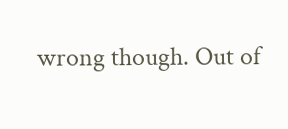wrong though. Out of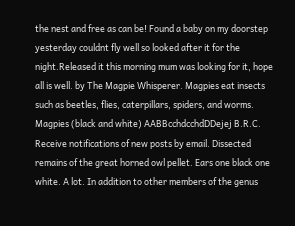the nest and free as can be! Found a baby on my doorstep yesterday couldnt fly well so looked after it for the night.Released it this morning mum was looking for it, hope all is well. by The Magpie Whisperer. Magpies eat insects such as beetles, flies, caterpillars, spiders, and worms. Magpies (black and white) AABBcchdcchdDDejej B.R.C. Receive notifications of new posts by email. Dissected remains of the great horned owl pellet. Ears one black one white. A lot. In addition to other members of the genus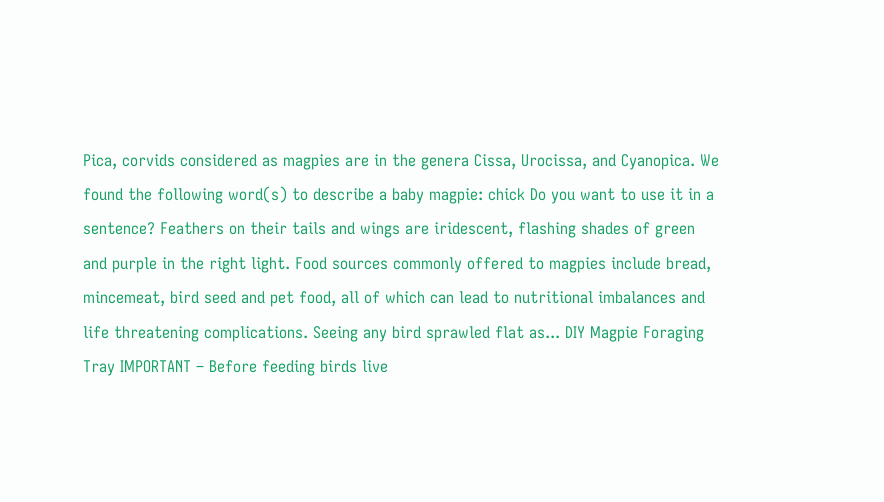Pica, corvids considered as magpies are in the genera Cissa, Urocissa, and Cyanopica. We found the following word(s) to describe a baby magpie: chick Do you want to use it in a sentence? Feathers on their tails and wings are iridescent, flashing shades of green and purple in the right light. Food sources commonly offered to magpies include bread, mincemeat, bird seed and pet food, all of which can lead to nutritional imbalances and life threatening complications. Seeing any bird sprawled flat as... DIY Magpie Foraging Tray IMPORTANT – Before feeding birds live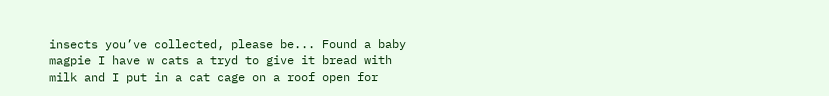insects you’ve collected, please be... Found a baby magpie I have w cats a tryd to give it bread with milk and I put in a cat cage on a roof open for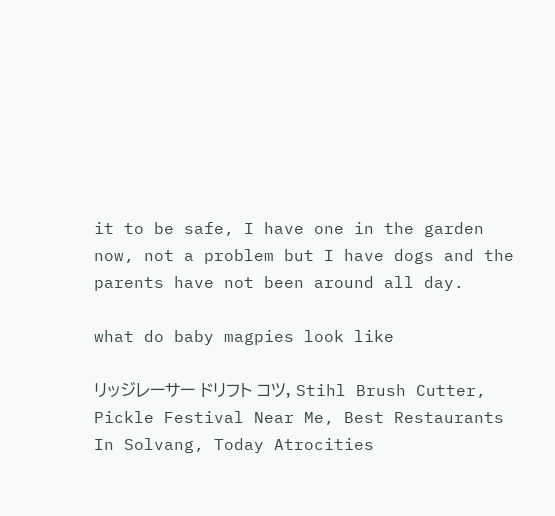it to be safe, I have one in the garden now, not a problem but I have dogs and the parents have not been around all day.

what do baby magpies look like

リッジレーサー ドリフト コツ, Stihl Brush Cutter, Pickle Festival Near Me, Best Restaurants In Solvang, Today Atrocities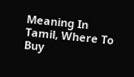Meaning In Tamil, Where To Buy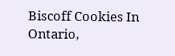Biscoff Cookies In Ontario,